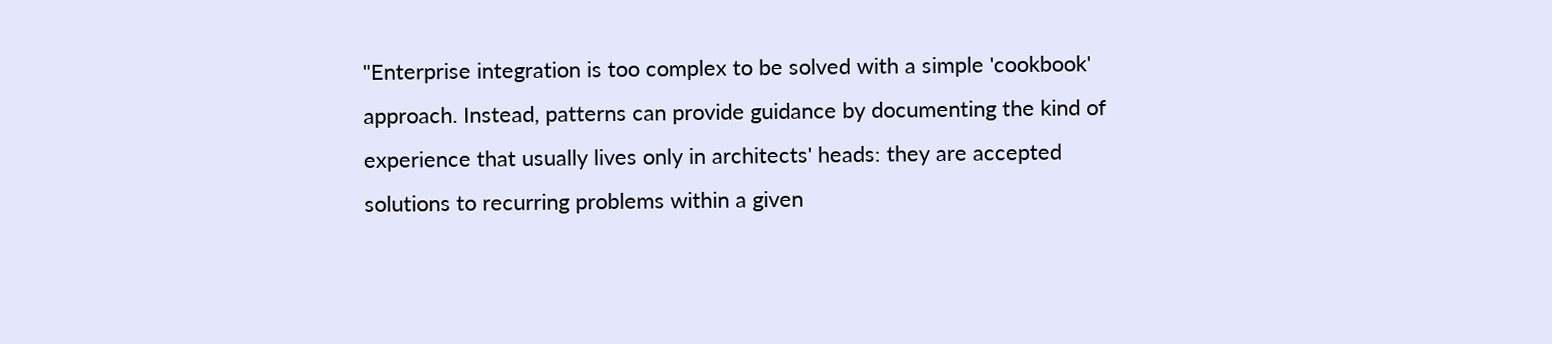"Enterprise integration is too complex to be solved with a simple 'cookbook' approach. Instead, patterns can provide guidance by documenting the kind of experience that usually lives only in architects' heads: they are accepted solutions to recurring problems within a given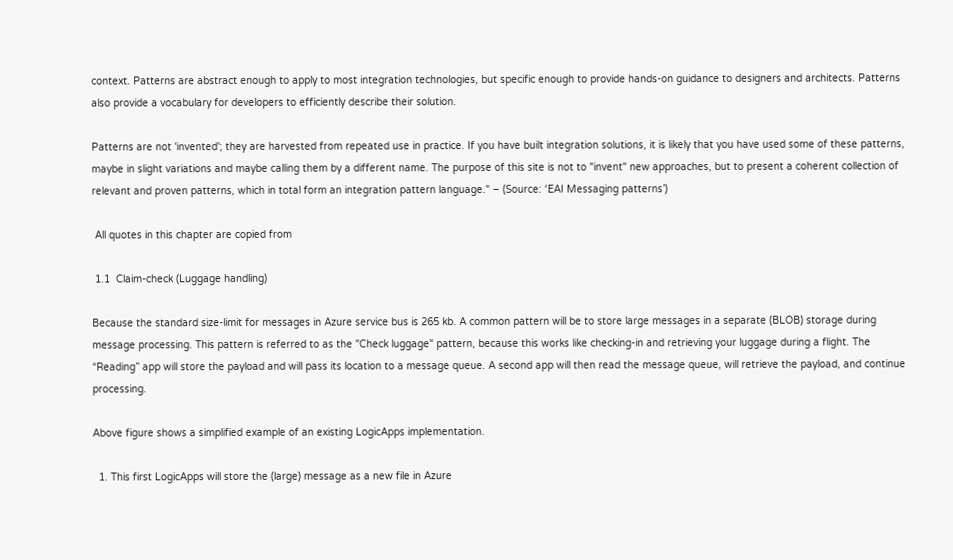context. Patterns are abstract enough to apply to most integration technologies, but specific enough to provide hands-on guidance to designers and architects. Patterns also provide a vocabulary for developers to efficiently describe their solution.

Patterns are not 'invented'; they are harvested from repeated use in practice. If you have built integration solutions, it is likely that you have used some of these patterns, maybe in slight variations and maybe calling them by a different name. The purpose of this site is not to "invent" new approaches, but to present a coherent collection of relevant and proven patterns, which in total form an integration pattern language." – (Source: ‘EAI Messaging patterns’)

 All quotes in this chapter are copied from

 1.1  Claim-check (Luggage handling)

Because the standard size-limit for messages in Azure service bus is 265 kb. A common pattern will be to store large messages in a separate (BLOB) storage during message processing. This pattern is referred to as the "Check luggage" pattern, because this works like checking-in and retrieving your luggage during a flight. The “Reading” app will store the payload and will pass its location to a message queue. A second app will then read the message queue, will retrieve the payload, and continue processing.

Above figure shows a simplified example of an existing LogicApps implementation.

  1. This first LogicApps will store the (large) message as a new file in Azure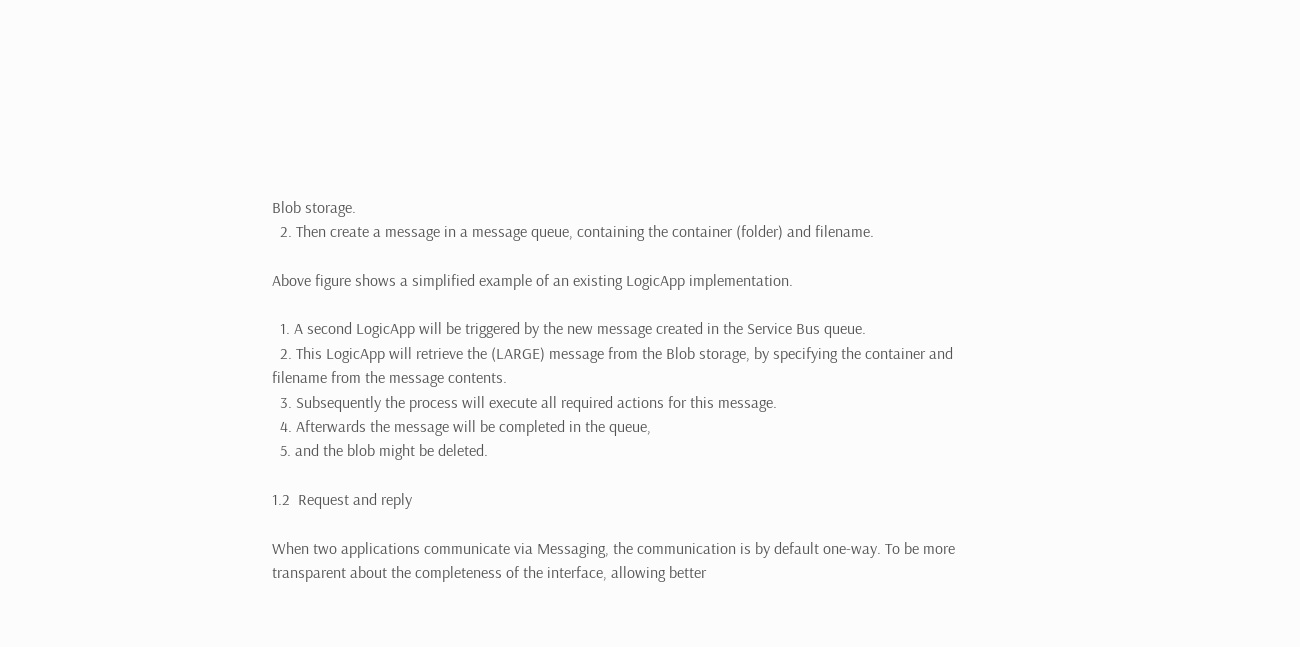Blob storage.
  2. Then create a message in a message queue, containing the container (folder) and filename.

Above figure shows a simplified example of an existing LogicApp implementation.

  1. A second LogicApp will be triggered by the new message created in the Service Bus queue.
  2. This LogicApp will retrieve the (LARGE) message from the Blob storage, by specifying the container and filename from the message contents.
  3. Subsequently the process will execute all required actions for this message.
  4. Afterwards the message will be completed in the queue,
  5. and the blob might be deleted.

1.2  Request and reply

When two applications communicate via Messaging, the communication is by default one-way. To be more transparent about the completeness of the interface, allowing better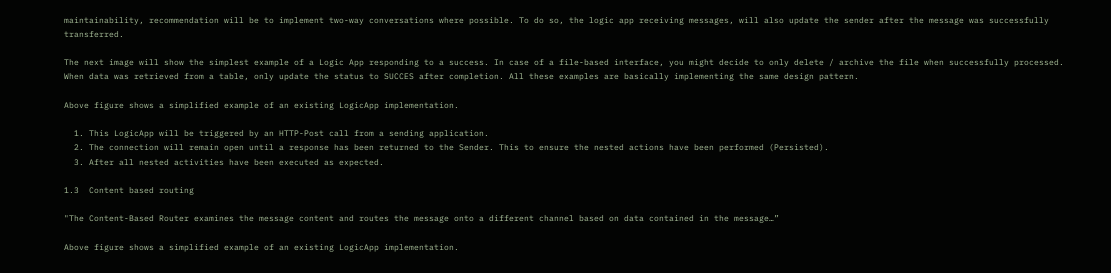maintainability, recommendation will be to implement two-way conversations where possible. To do so, the logic app receiving messages, will also update the sender after the message was successfully transferred.

The next image will show the simplest example of a Logic App responding to a success. In case of a file-based interface, you might decide to only delete / archive the file when successfully processed. When data was retrieved from a table, only update the status to SUCCES after completion. All these examples are basically implementing the same design pattern.

Above figure shows a simplified example of an existing LogicApp implementation.

  1. This LogicApp will be triggered by an HTTP-Post call from a sending application.
  2. The connection will remain open until a response has been returned to the Sender. This to ensure the nested actions have been performed (Persisted).
  3. After all nested activities have been executed as expected.

1.3  Content based routing

"The Content-Based Router examines the message content and routes the message onto a different channel based on data contained in the message…”

Above figure shows a simplified example of an existing LogicApp implementation.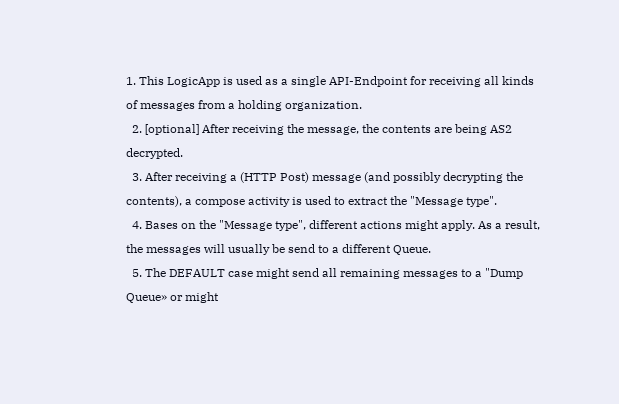1. This LogicApp is used as a single API-Endpoint for receiving all kinds of messages from a holding organization.
  2. [optional] After receiving the message, the contents are being AS2 decrypted.
  3. After receiving a (HTTP Post) message (and possibly decrypting the contents), a compose activity is used to extract the "Message type".
  4. Bases on the "Message type", different actions might apply. As a result, the messages will usually be send to a different Queue.
  5. The DEFAULT case might send all remaining messages to a "Dump Queue» or might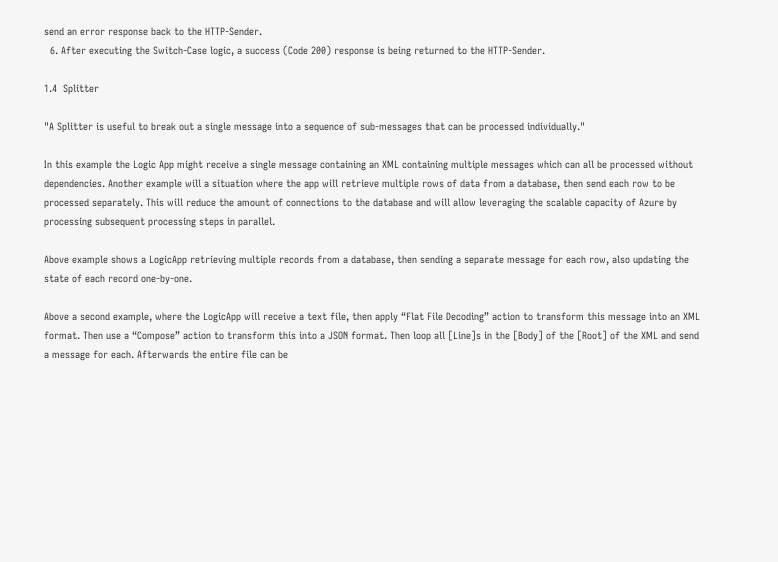send an error response back to the HTTP-Sender.
  6. After executing the Switch-Case logic, a success (Code 200) response is being returned to the HTTP-Sender.

1.4  Splitter

"A Splitter is useful to break out a single message into a sequence of sub-messages that can be processed individually."

In this example the Logic App might receive a single message containing an XML containing multiple messages which can all be processed without dependencies. Another example will a situation where the app will retrieve multiple rows of data from a database, then send each row to be processed separately. This will reduce the amount of connections to the database and will allow leveraging the scalable capacity of Azure by processing subsequent processing steps in parallel.

Above example shows a LogicApp retrieving multiple records from a database, then sending a separate message for each row, also updating the state of each record one-by-one.

Above a second example, where the LogicApp will receive a text file, then apply “Flat File Decoding” action to transform this message into an XML format. Then use a “Compose” action to transform this into a JSON format. Then loop all [Line]s in the [Body] of the [Root] of the XML and send a message for each. Afterwards the entire file can be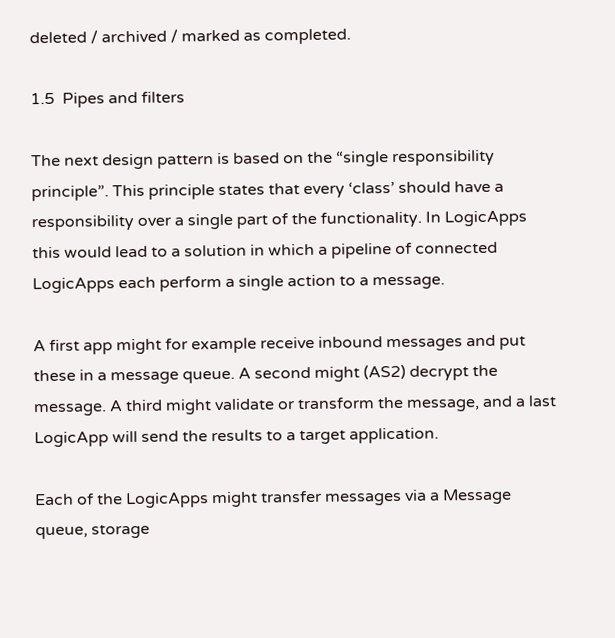deleted / archived / marked as completed.

1.5  Pipes and filters

The next design pattern is based on the “single responsibility principle”. This principle states that every ‘class’ should have a responsibility over a single part of the functionality. In LogicApps this would lead to a solution in which a pipeline of connected LogicApps each perform a single action to a message.

A first app might for example receive inbound messages and put these in a message queue. A second might (AS2) decrypt the message. A third might validate or transform the message, and a last LogicApp will send the results to a target application.

Each of the LogicApps might transfer messages via a Message queue, storage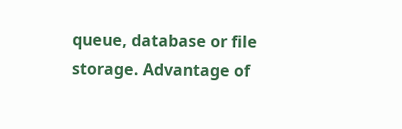queue, database or file storage. Advantage of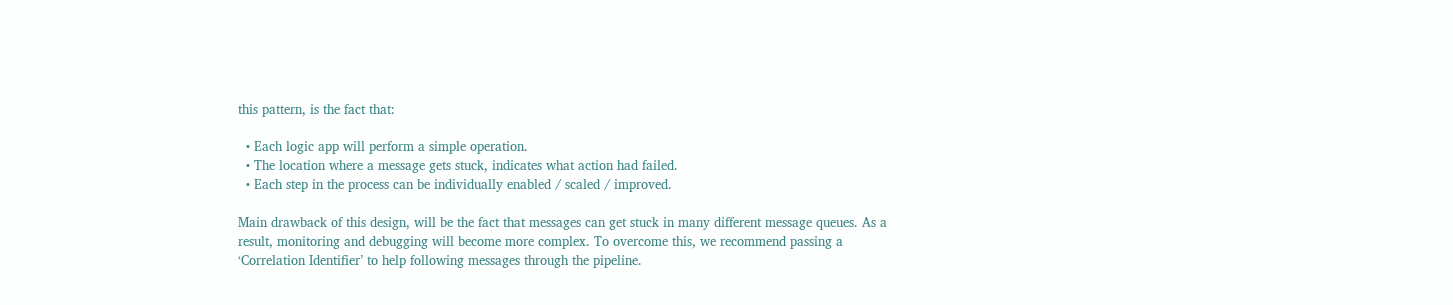this pattern, is the fact that:

  • Each logic app will perform a simple operation.
  • The location where a message gets stuck, indicates what action had failed.
  • Each step in the process can be individually enabled / scaled / improved.

Main drawback of this design, will be the fact that messages can get stuck in many different message queues. As a result, monitoring and debugging will become more complex. To overcome this, we recommend passing a ‘Correlation Identifier’ to help following messages through the pipeline.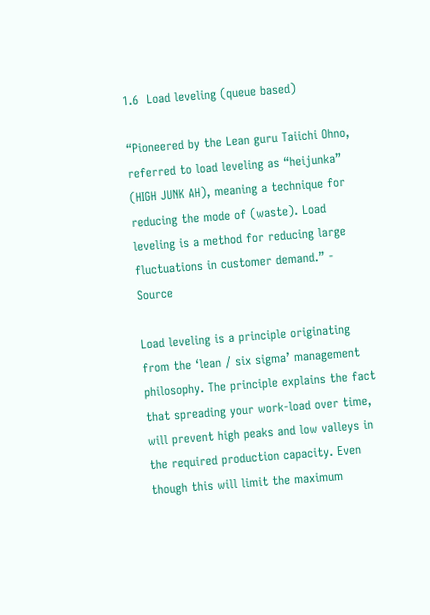1.6  Load leveling (queue based)

“Pioneered by the Lean guru Taiichi Ohno, referred to load leveling as “heijunka” (HIGH JUNK AH), meaning a technique for reducing the mode of (waste). Load leveling is a method for reducing large fluctuations in customer demand.” - Source

Load leveling is a principle originating from the ‘lean / six sigma’ management philosophy. The principle explains the fact that spreading your work-load over time, will prevent high peaks and low valleys in the required production capacity. Even though this will limit the maximum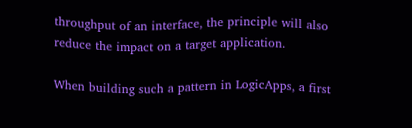throughput of an interface, the principle will also reduce the impact on a target application.

When building such a pattern in LogicApps, a first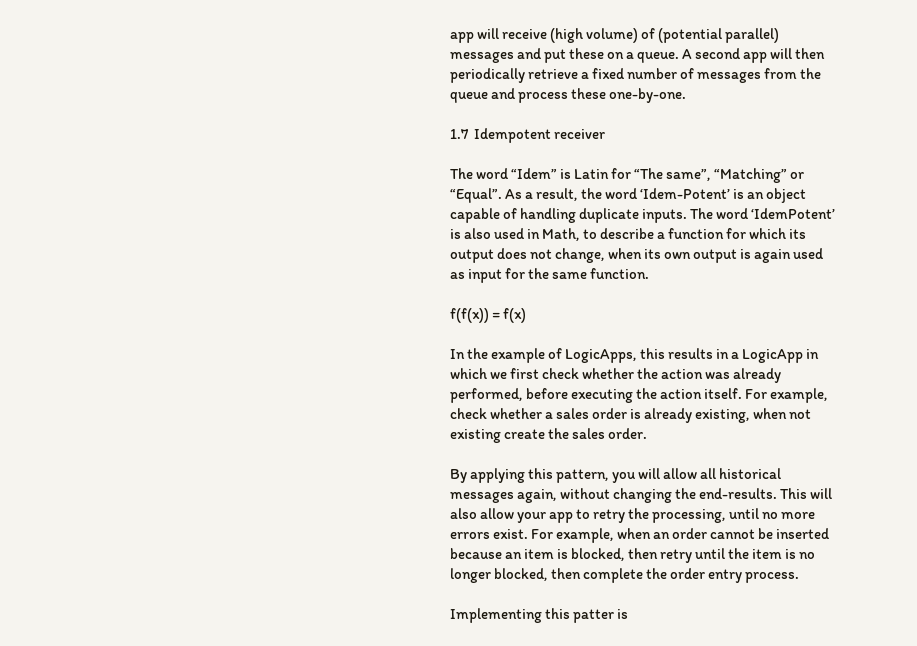app will receive (high volume) of (potential parallel) messages and put these on a queue. A second app will then periodically retrieve a fixed number of messages from the queue and process these one-by-one.

1.7  Idempotent receiver

The word “Idem” is Latin for “The same”, “Matching” or “Equal”. As a result, the word ‘Idem-Potent’ is an object capable of handling duplicate inputs. The word ‘IdemPotent’ is also used in Math, to describe a function for which its output does not change, when its own output is again used as input for the same function.

f(f(x)) = f(x)

In the example of LogicApps, this results in a LogicApp in which we first check whether the action was already performed, before executing the action itself. For example, check whether a sales order is already existing, when not existing create the sales order.

By applying this pattern, you will allow all historical messages again, without changing the end-results. This will also allow your app to retry the processing, until no more errors exist. For example, when an order cannot be inserted because an item is blocked, then retry until the item is no longer blocked, then complete the order entry process.

Implementing this patter is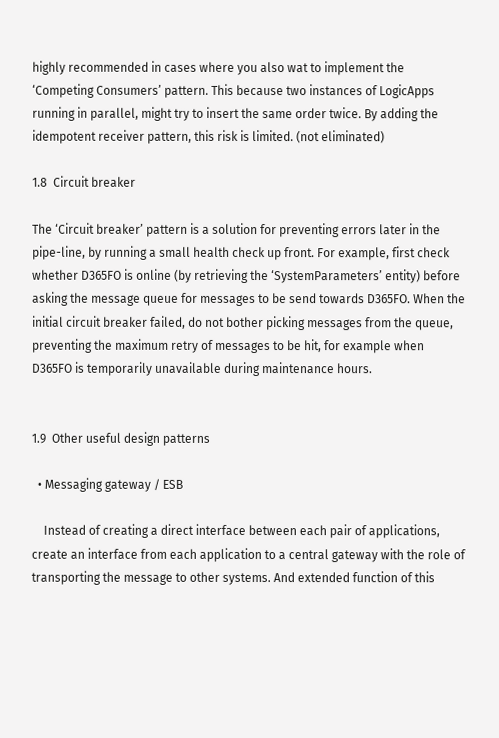highly recommended in cases where you also wat to implement the ‘Competing Consumers’ pattern. This because two instances of LogicApps running in parallel, might try to insert the same order twice. By adding the idempotent receiver pattern, this risk is limited. (not eliminated)

1.8  Circuit breaker

The ‘Circuit breaker’ pattern is a solution for preventing errors later in the pipe-line, by running a small health check up front. For example, first check whether D365FO is online (by retrieving the ‘SystemParameters’ entity) before asking the message queue for messages to be send towards D365FO. When the initial circuit breaker failed, do not bother picking messages from the queue, preventing the maximum retry of messages to be hit, for example when D365FO is temporarily unavailable during maintenance hours.


1.9  Other useful design patterns

  • Messaging gateway / ESB

    Instead of creating a direct interface between each pair of applications, create an interface from each application to a central gateway with the role of transporting the message to other systems. And extended function of this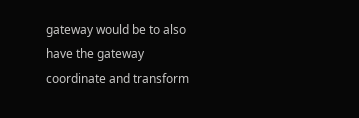gateway would be to also have the gateway coordinate and transform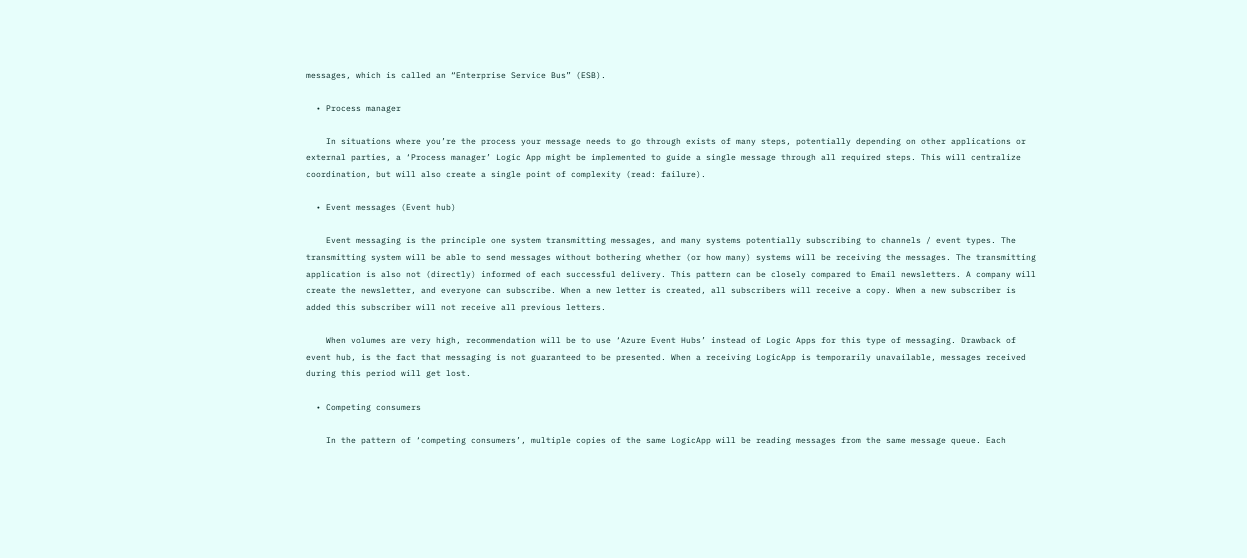messages, which is called an “Enterprise Service Bus” (ESB).

  • Process manager

    In situations where you’re the process your message needs to go through exists of many steps, potentially depending on other applications or external parties, a ‘Process manager’ Logic App might be implemented to guide a single message through all required steps. This will centralize coordination, but will also create a single point of complexity (read: failure).

  • Event messages (Event hub)

    Event messaging is the principle one system transmitting messages, and many systems potentially subscribing to channels / event types. The transmitting system will be able to send messages without bothering whether (or how many) systems will be receiving the messages. The transmitting application is also not (directly) informed of each successful delivery. This pattern can be closely compared to Email newsletters. A company will create the newsletter, and everyone can subscribe. When a new letter is created, all subscribers will receive a copy. When a new subscriber is added this subscriber will not receive all previous letters.

    When volumes are very high, recommendation will be to use ‘Azure Event Hubs’ instead of Logic Apps for this type of messaging. Drawback of event hub, is the fact that messaging is not guaranteed to be presented. When a receiving LogicApp is temporarily unavailable, messages received during this period will get lost.

  • Competing consumers

    In the pattern of ‘competing consumers’, multiple copies of the same LogicApp will be reading messages from the same message queue. Each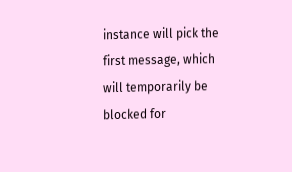instance will pick the first message, which will temporarily be blocked for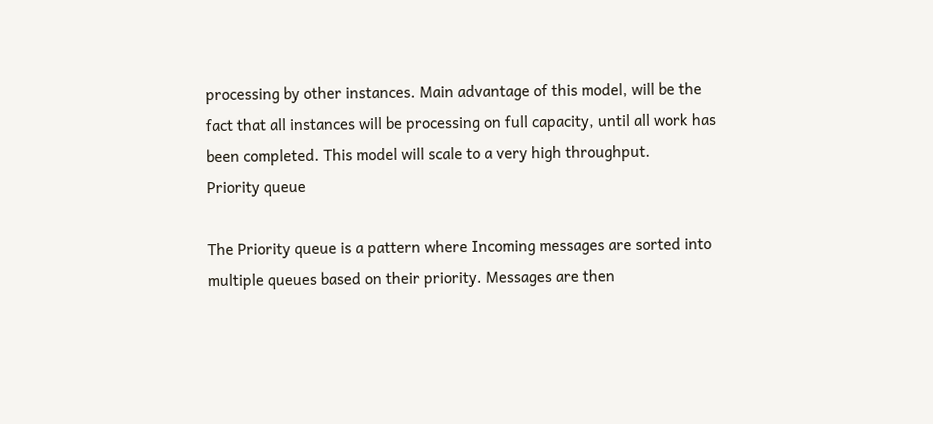processing by other instances. Main advantage of this model, will be the fact that all instances will be processing on full capacity, until all work has been completed. This model will scale to a very high throughput.
Priority queue

The Priority queue is a pattern where Incoming messages are sorted into multiple queues based on their priority. Messages are then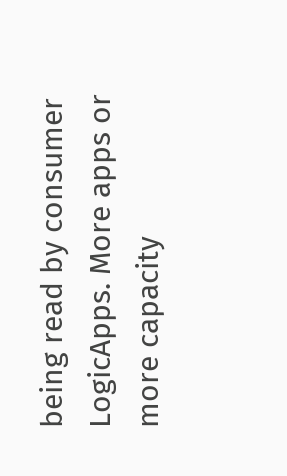being read by consumer LogicApps. More apps or more capacity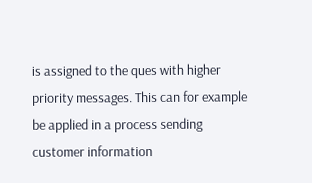is assigned to the ques with higher priority messages. This can for example be applied in a process sending customer information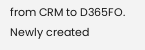from CRM to D365FO. Newly created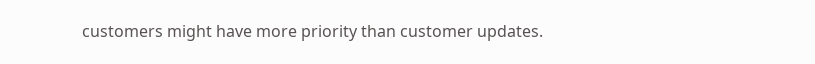customers might have more priority than customer updates.